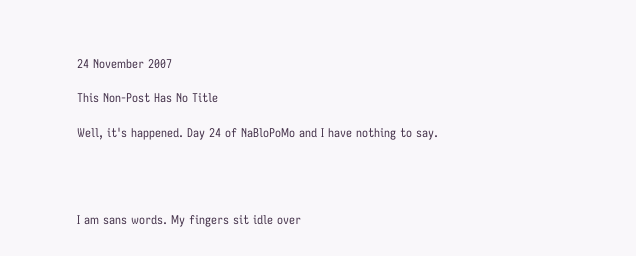24 November 2007

This Non-Post Has No Title

Well, it's happened. Day 24 of NaBloPoMo and I have nothing to say.




I am sans words. My fingers sit idle over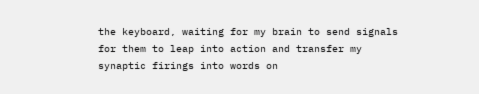the keyboard, waiting for my brain to send signals for them to leap into action and transfer my synaptic firings into words on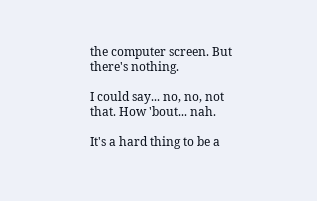the computer screen. But there's nothing.

I could say... no, no, not that. How 'bout... nah.

It's a hard thing to be a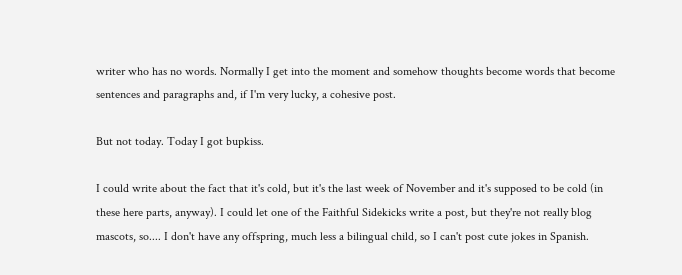writer who has no words. Normally I get into the moment and somehow thoughts become words that become sentences and paragraphs and, if I'm very lucky, a cohesive post.

But not today. Today I got bupkiss.

I could write about the fact that it's cold, but it's the last week of November and it's supposed to be cold (in these here parts, anyway). I could let one of the Faithful Sidekicks write a post, but they're not really blog mascots, so.... I don't have any offspring, much less a bilingual child, so I can't post cute jokes in Spanish.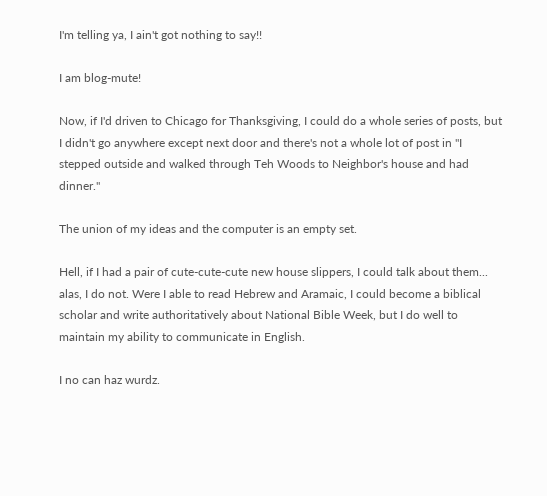I'm telling ya, I ain't got nothing to say!!

I am blog-mute!

Now, if I'd driven to Chicago for Thanksgiving, I could do a whole series of posts, but I didn't go anywhere except next door and there's not a whole lot of post in "I stepped outside and walked through Teh Woods to Neighbor's house and had dinner."

The union of my ideas and the computer is an empty set.

Hell, if I had a pair of cute-cute-cute new house slippers, I could talk about them... alas, I do not. Were I able to read Hebrew and Aramaic, I could become a biblical scholar and write authoritatively about National Bible Week, but I do well to maintain my ability to communicate in English.

I no can haz wurdz.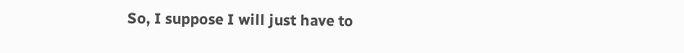So, I suppose I will just have to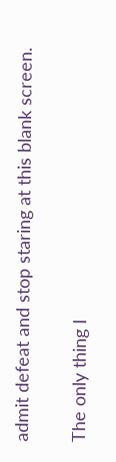admit defeat and stop staring at this blank screen.

The only thing I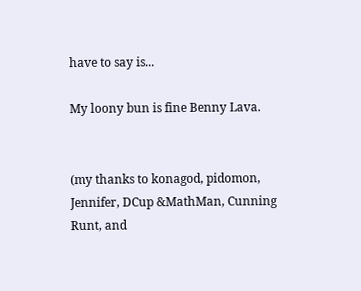have to say is...

My loony bun is fine Benny Lava.


(my thanks to konagod, pidomon, Jennifer, DCup &MathMan, Cunning Runt, and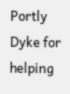Portly Dyke for helping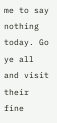me to say nothing today. Go ye all and visit their fine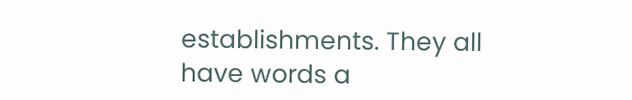establishments. They all have words a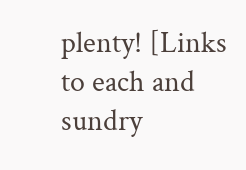plenty! [Links to each and sundry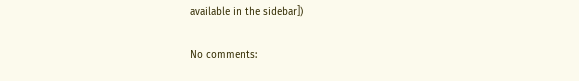available in the sidebar])

No comments: